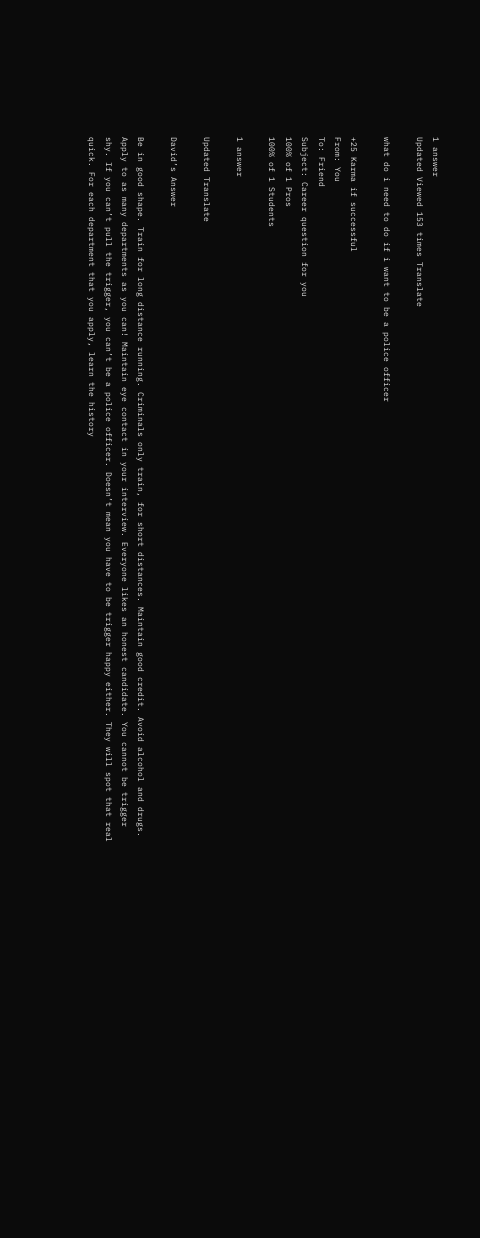1 answer
Updated Viewed 153 times Translate

what do i need to do if i want to be a police officer

+25 Karma if successful
From: You
To: Friend
Subject: Career question for you
100% of 1 Pros
100% of 1 Students

1 answer

Updated Translate

David’s Answer

Be in good shape. Train for long distance running. Criminals only train, for short distances. Maintain good credit. Avoid alcohol and drugs. Apply to as many departments as you can! Maintain eye contact in your interview. Everyone likes an honest candidate. You cannot be trigger shy. If you can’t pull the trigger, you can’t be a police officer. Doesn’t mean you have to be trigger happy either. They will spot that real quick. For each department that you apply, learn the history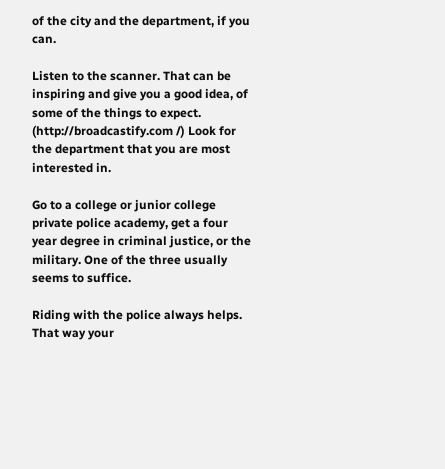of the city and the department, if you can.

Listen to the scanner. That can be inspiring and give you a good idea, of some of the things to expect. (http://broadcastify.com /) Look for the department that you are most interested in.

Go to a college or junior college private police academy, get a four year degree in criminal justice, or the military. One of the three usually seems to suffice.

Riding with the police always helps. That way your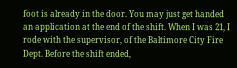foot is already in the door. You may just get handed an application at the end of the shift. When I was 21, I rode with the supervisor, of the Baltimore City Fire Dept. Before the shift ended,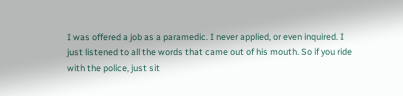I was offered a job as a paramedic. I never applied, or even inquired. I just listened to all the words that came out of his mouth. So if you ride with the police, just sit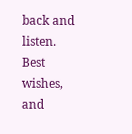back and listen. Best wishes, and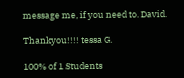message me, if you need to. David.

Thankyou!!!! tessa G.

100% of 1 Students